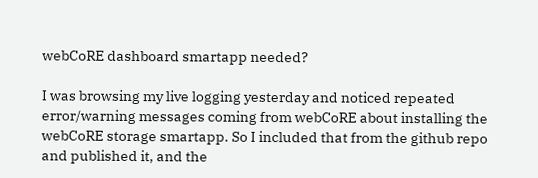webCoRE dashboard smartapp needed?

I was browsing my live logging yesterday and noticed repeated error/warning messages coming from webCoRE about installing the webCoRE storage smartapp. So I included that from the github repo and published it, and the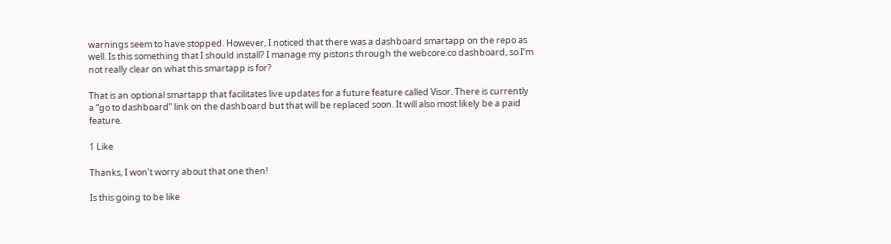warnings seem to have stopped. However, I noticed that there was a dashboard smartapp on the repo as well. Is this something that I should install? I manage my pistons through the webcore.co dashboard, so I’m not really clear on what this smartapp is for?

That is an optional smartapp that facilitates live updates for a future feature called Visor. There is currently a “go to dashboard” link on the dashboard but that will be replaced soon. It will also most likely be a paid feature.

1 Like

Thanks, I won’t worry about that one then!

Is this going to be like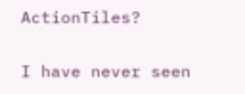ActionTiles?

I have never seen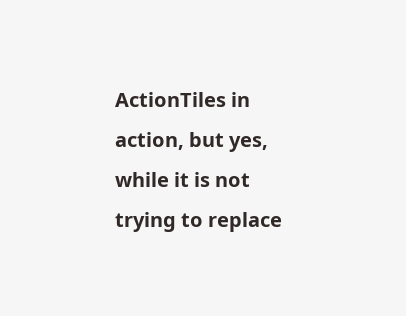ActionTiles in action, but yes, while it is not trying to replace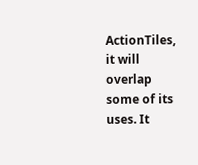ActionTiles, it will overlap some of its uses. It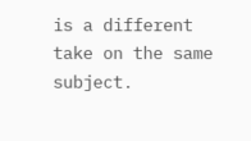is a different take on the same subject.